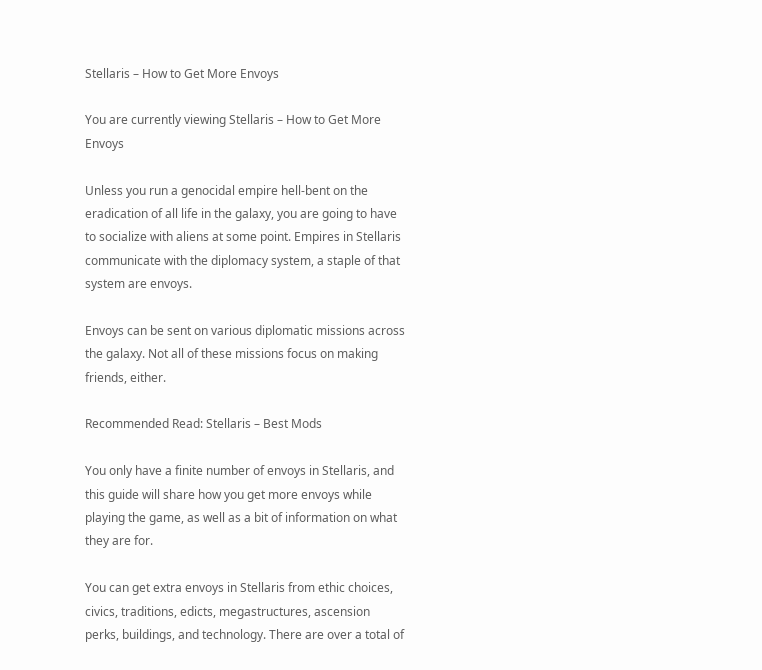Stellaris – How to Get More Envoys

You are currently viewing Stellaris – How to Get More Envoys

Unless you run a genocidal empire hell-bent on the eradication of all life in the galaxy, you are going to have to socialize with aliens at some point. Empires in Stellaris communicate with the diplomacy system, a staple of that system are envoys.

Envoys can be sent on various diplomatic missions across the galaxy. Not all of these missions focus on making friends, either.

Recommended Read: Stellaris – Best Mods

You only have a finite number of envoys in Stellaris, and this guide will share how you get more envoys while playing the game, as well as a bit of information on what they are for.

You can get extra envoys in Stellaris from ethic choices, civics, traditions, edicts, megastructures, ascension perks, buildings, and technology. There are over a total of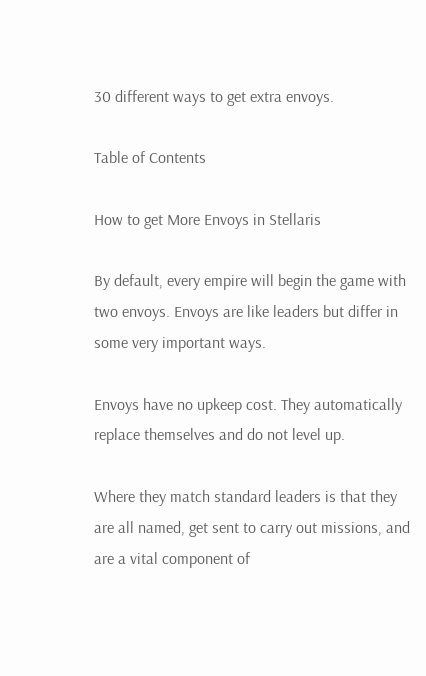30 different ways to get extra envoys.

Table of Contents

How to get More Envoys in Stellaris

By default, every empire will begin the game with two envoys. Envoys are like leaders but differ in some very important ways.

Envoys have no upkeep cost. They automatically replace themselves and do not level up.

Where they match standard leaders is that they are all named, get sent to carry out missions, and are a vital component of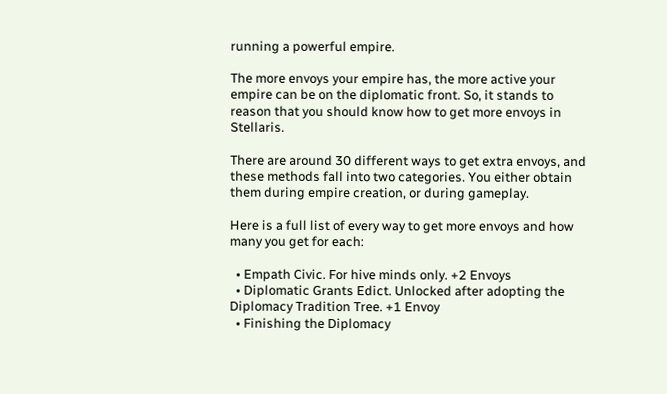running a powerful empire.

The more envoys your empire has, the more active your empire can be on the diplomatic front. So, it stands to reason that you should know how to get more envoys in Stellaris.

There are around 30 different ways to get extra envoys, and these methods fall into two categories. You either obtain them during empire creation, or during gameplay.

Here is a full list of every way to get more envoys and how many you get for each:

  • Empath Civic. For hive minds only. +2 Envoys
  • Diplomatic Grants Edict. Unlocked after adopting the Diplomacy Tradition Tree. +1 Envoy
  • Finishing the Diplomacy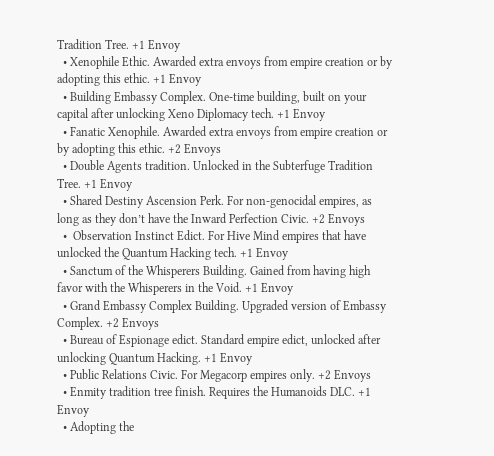Tradition Tree. +1 Envoy
  • Xenophile Ethic. Awarded extra envoys from empire creation or by adopting this ethic. +1 Envoy
  • Building Embassy Complex. One-time building, built on your capital after unlocking Xeno Diplomacy tech. +1 Envoy
  • Fanatic Xenophile. Awarded extra envoys from empire creation or by adopting this ethic. +2 Envoys
  • Double Agents tradition. Unlocked in the Subterfuge Tradition Tree. +1 Envoy
  • Shared Destiny Ascension Perk. For non-genocidal empires, as long as they don’t have the Inward Perfection Civic. +2 Envoys
  •  Observation Instinct Edict. For Hive Mind empires that have unlocked the Quantum Hacking tech. +1 Envoy
  • Sanctum of the Whisperers Building. Gained from having high favor with the Whisperers in the Void. +1 Envoy
  • Grand Embassy Complex Building. Upgraded version of Embassy Complex. +2 Envoys
  • Bureau of Espionage edict. Standard empire edict, unlocked after unlocking Quantum Hacking. +1 Envoy
  • Public Relations Civic. For Megacorp empires only. +2 Envoys
  • Enmity tradition tree finish. Requires the Humanoids DLC. +1 Envoy
  • Adopting the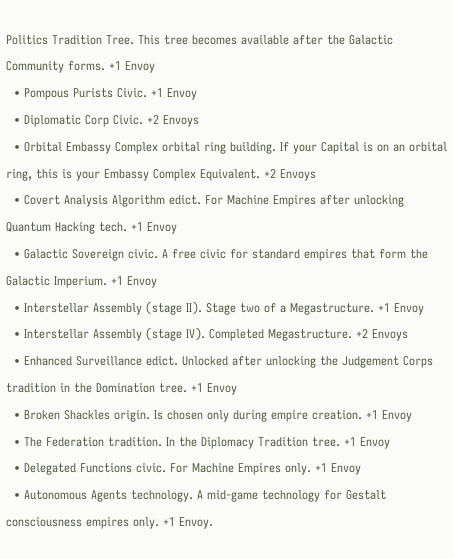Politics Tradition Tree. This tree becomes available after the Galactic Community forms. +1 Envoy
  • Pompous Purists Civic. +1 Envoy
  • Diplomatic Corp Civic. +2 Envoys
  • Orbital Embassy Complex orbital ring building. If your Capital is on an orbital ring, this is your Embassy Complex Equivalent. +2 Envoys
  • Covert Analysis Algorithm edict. For Machine Empires after unlocking Quantum Hacking tech. +1 Envoy
  • Galactic Sovereign civic. A free civic for standard empires that form the Galactic Imperium. +1 Envoy
  • Interstellar Assembly (stage II). Stage two of a Megastructure. +1 Envoy
  • Interstellar Assembly (stage IV). Completed Megastructure. +2 Envoys
  • Enhanced Surveillance edict. Unlocked after unlocking the Judgement Corps tradition in the Domination tree. +1 Envoy
  • Broken Shackles origin. Is chosen only during empire creation. +1 Envoy
  • The Federation tradition. In the Diplomacy Tradition tree. +1 Envoy
  • Delegated Functions civic. For Machine Empires only. +1 Envoy
  • Autonomous Agents technology. A mid-game technology for Gestalt consciousness empires only. +1 Envoy.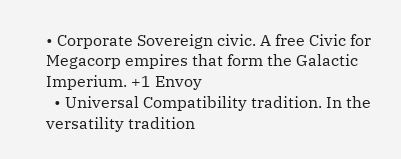• Corporate Sovereign civic. A free Civic for Megacorp empires that form the Galactic Imperium. +1 Envoy
  • Universal Compatibility tradition. In the versatility tradition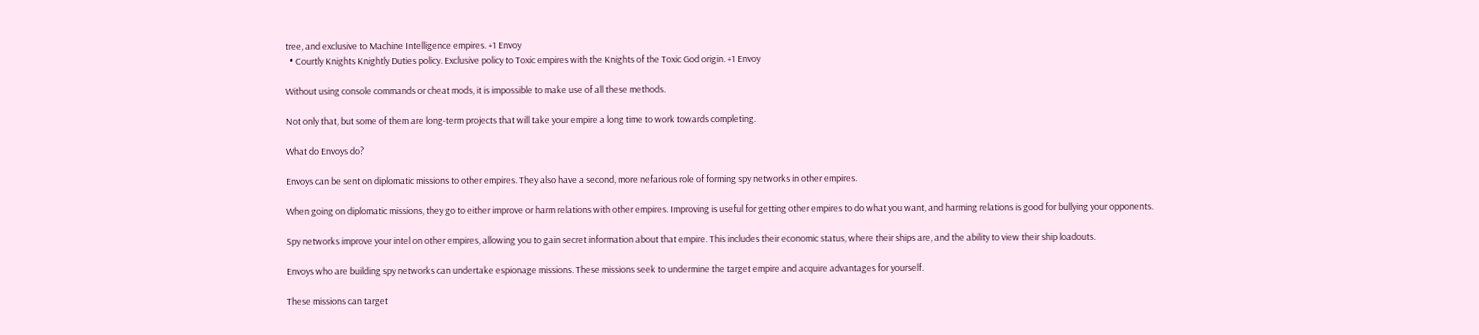tree, and exclusive to Machine Intelligence empires. +1 Envoy
  • Courtly Knights Knightly Duties policy. Exclusive policy to Toxic empires with the Knights of the Toxic God origin. +1 Envoy

Without using console commands or cheat mods, it is impossible to make use of all these methods.

Not only that, but some of them are long-term projects that will take your empire a long time to work towards completing.

What do Envoys do?

Envoys can be sent on diplomatic missions to other empires. They also have a second, more nefarious role of forming spy networks in other empires.

When going on diplomatic missions, they go to either improve or harm relations with other empires. Improving is useful for getting other empires to do what you want, and harming relations is good for bullying your opponents.

Spy networks improve your intel on other empires, allowing you to gain secret information about that empire. This includes their economic status, where their ships are, and the ability to view their ship loadouts.

Envoys who are building spy networks can undertake espionage missions. These missions seek to undermine the target empire and acquire advantages for yourself.

These missions can target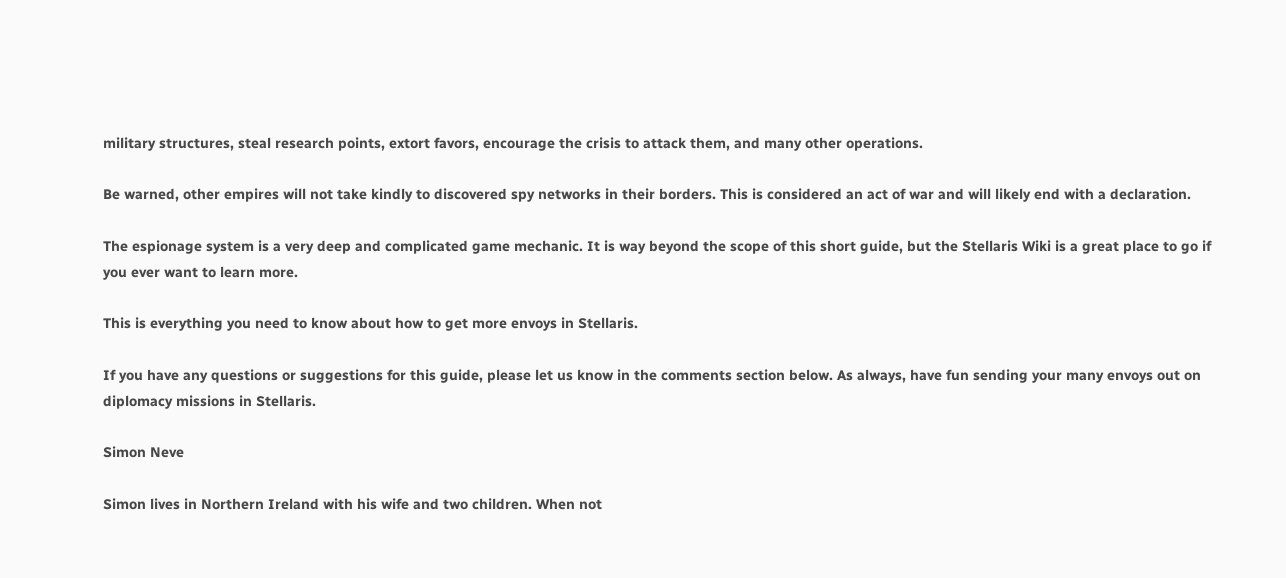military structures, steal research points, extort favors, encourage the crisis to attack them, and many other operations.

Be warned, other empires will not take kindly to discovered spy networks in their borders. This is considered an act of war and will likely end with a declaration.

The espionage system is a very deep and complicated game mechanic. It is way beyond the scope of this short guide, but the Stellaris Wiki is a great place to go if you ever want to learn more.

This is everything you need to know about how to get more envoys in Stellaris.

If you have any questions or suggestions for this guide, please let us know in the comments section below. As always, have fun sending your many envoys out on diplomacy missions in Stellaris.

Simon Neve

Simon lives in Northern Ireland with his wife and two children. When not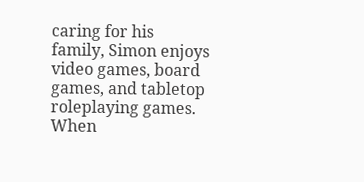caring for his family, Simon enjoys video games, board games, and tabletop roleplaying games. When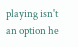playing isn't an option he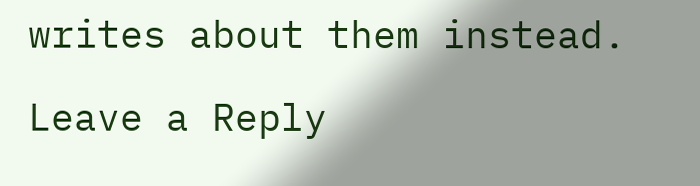writes about them instead.

Leave a Reply